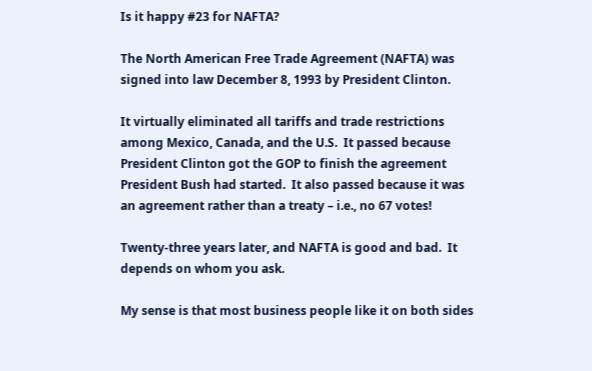Is it happy #23 for NAFTA?

The North American Free Trade Agreement (NAFTA) was signed into law December 8, 1993 by President Clinton.

It virtually eliminated all tariffs and trade restrictions among Mexico, Canada, and the U.S.  It passed because President Clinton got the GOP to finish the agreement President Bush had started.  It also passed because it was an agreement rather than a treaty – i.e., no 67 votes!

Twenty-three years later, and NAFTA is good and bad.  It depends on whom you ask.

My sense is that most business people like it on both sides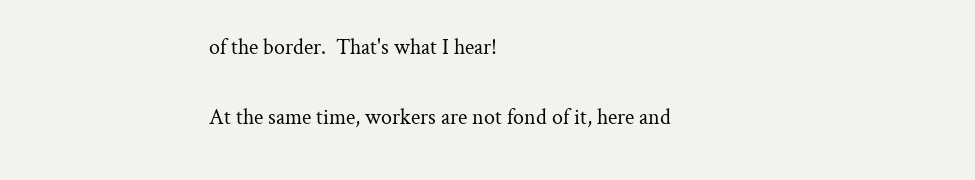of the border.  That's what I hear!

At the same time, workers are not fond of it, here and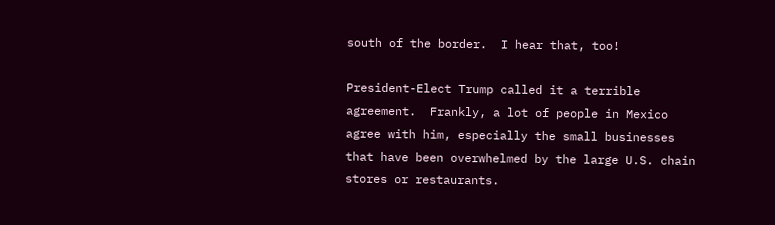south of the border.  I hear that, too!

President-Elect Trump called it a terrible agreement.  Frankly, a lot of people in Mexico agree with him, especially the small businesses that have been overwhelmed by the large U.S. chain stores or restaurants.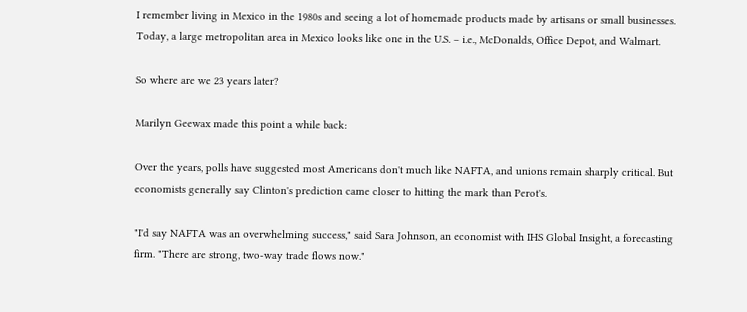I remember living in Mexico in the 1980s and seeing a lot of homemade products made by artisans or small businesses.  Today, a large metropolitan area in Mexico looks like one in the U.S. – i.e., McDonalds, Office Depot, and Walmart.

So where are we 23 years later?

Marilyn Geewax made this point a while back:

Over the years, polls have suggested most Americans don't much like NAFTA, and unions remain sharply critical. But economists generally say Clinton's prediction came closer to hitting the mark than Perot's.

"I'd say NAFTA was an overwhelming success," said Sara Johnson, an economist with IHS Global Insight, a forecasting firm. "There are strong, two-way trade flows now."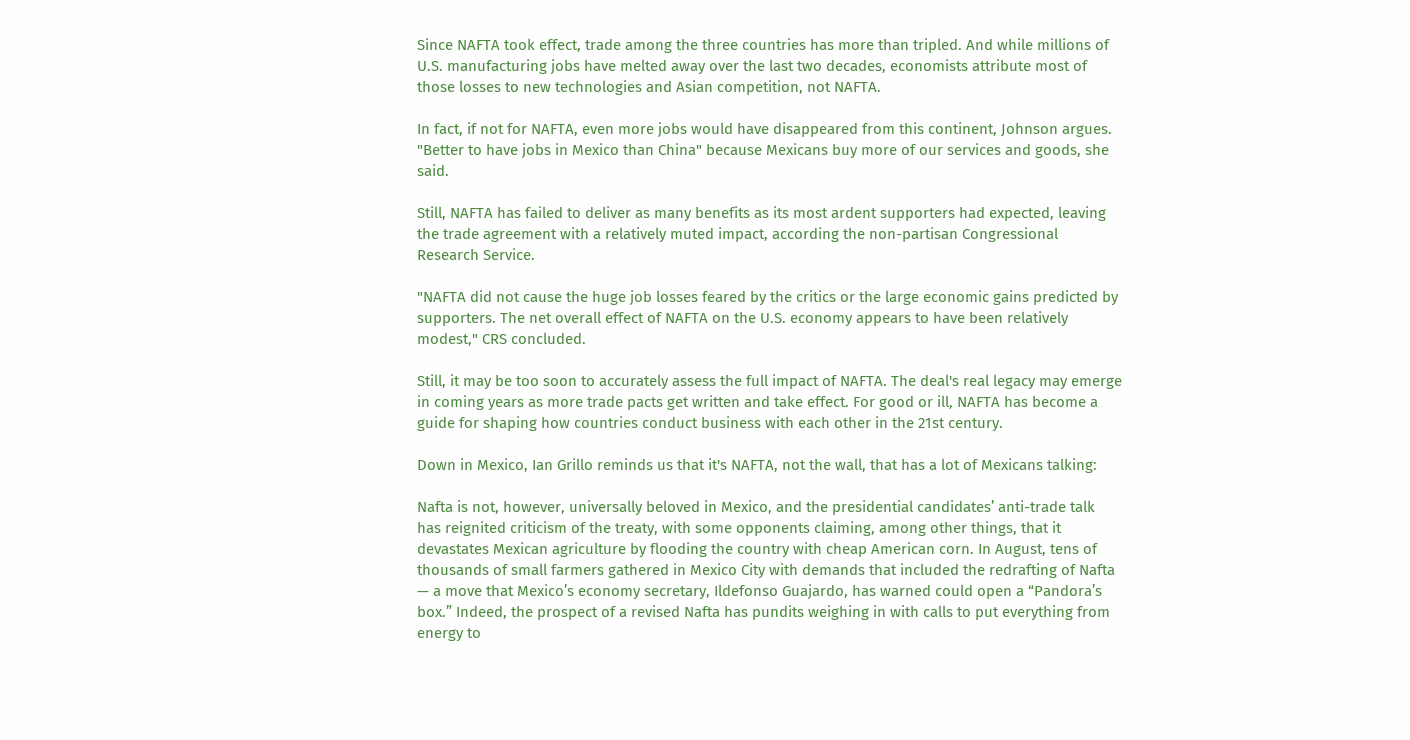Since NAFTA took effect, trade among the three countries has more than tripled. And while millions of U.S. manufacturing jobs have melted away over the last two decades, economists attribute most of those losses to new technologies and Asian competition, not NAFTA.

In fact, if not for NAFTA, even more jobs would have disappeared from this continent, Johnson argues. "Better to have jobs in Mexico than China" because Mexicans buy more of our services and goods, she said.

Still, NAFTA has failed to deliver as many benefits as its most ardent supporters had expected, leaving the trade agreement with a relatively muted impact, according the non-partisan Congressional Research Service.

"NAFTA did not cause the huge job losses feared by the critics or the large economic gains predicted by supporters. The net overall effect of NAFTA on the U.S. economy appears to have been relatively modest," CRS concluded.

Still, it may be too soon to accurately assess the full impact of NAFTA. The deal's real legacy may emerge in coming years as more trade pacts get written and take effect. For good or ill, NAFTA has become a guide for shaping how countries conduct business with each other in the 21st century.

Down in Mexico, Ian Grillo reminds us that it's NAFTA, not the wall, that has a lot of Mexicans talking:

Nafta is not, however, universally beloved in Mexico, and the presidential candidates’ anti-trade talk has reignited criticism of the treaty, with some opponents claiming, among other things, that it devastates Mexican agriculture by flooding the country with cheap American corn. In August, tens of thousands of small farmers gathered in Mexico City with demands that included the redrafting of Nafta — a move that Mexico’s economy secretary, Ildefonso Guajardo, has warned could open a “Pandora’s box.” Indeed, the prospect of a revised Nafta has pundits weighing in with calls to put everything from energy to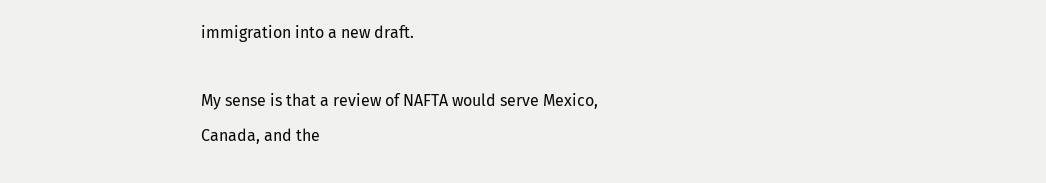immigration into a new draft.

My sense is that a review of NAFTA would serve Mexico, Canada, and the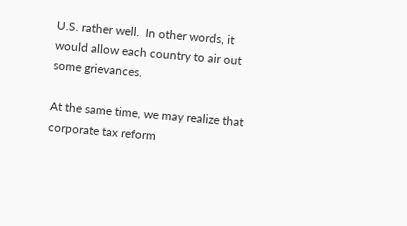U.S. rather well.  In other words, it would allow each country to air out some grievances.

At the same time, we may realize that corporate tax reform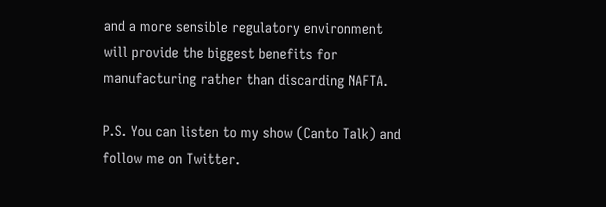and a more sensible regulatory environment will provide the biggest benefits for manufacturing rather than discarding NAFTA.

P.S. You can listen to my show (Canto Talk) and follow me on Twitter.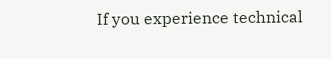If you experience technical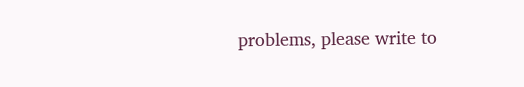problems, please write to